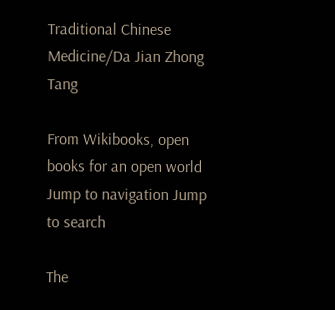Traditional Chinese Medicine/Da Jian Zhong Tang

From Wikibooks, open books for an open world
Jump to navigation Jump to search

The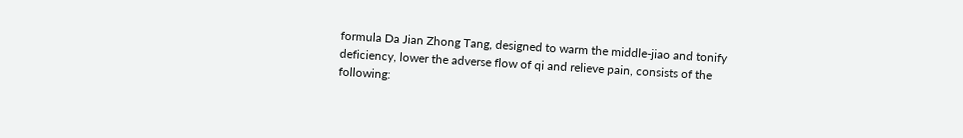formula Da Jian Zhong Tang, designed to warm the middle-jiao and tonify deficiency, lower the adverse flow of qi and relieve pain, consists of the following: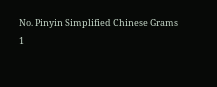No. Pinyin Simplified Chinese Grams
1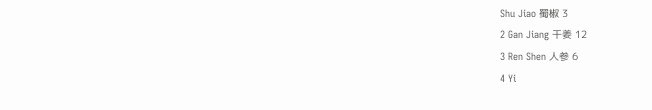Shu Jiao 蜀椒 3
2 Gan Jiang 干姜 12
3 Ren Shen 人参 6
4 Yi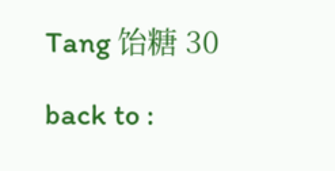Tang 饴糖 30

back to :